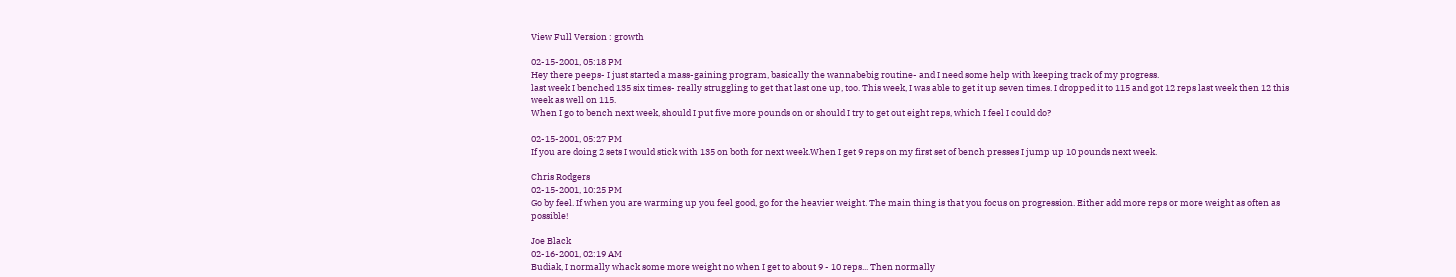View Full Version : growth

02-15-2001, 05:18 PM
Hey there peeps- I just started a mass-gaining program, basically the wannabebig routine- and I need some help with keeping track of my progress.
last week I benched 135 six times- really struggling to get that last one up, too. This week, I was able to get it up seven times. I dropped it to 115 and got 12 reps last week then 12 this week as well on 115.
When I go to bench next week, should I put five more pounds on or should I try to get out eight reps, which I feel I could do?

02-15-2001, 05:27 PM
If you are doing 2 sets I would stick with 135 on both for next week.When I get 9 reps on my first set of bench presses I jump up 10 pounds next week.

Chris Rodgers
02-15-2001, 10:25 PM
Go by feel. If when you are warming up you feel good, go for the heavier weight. The main thing is that you focus on progression. Either add more reps or more weight as often as possible!

Joe Black
02-16-2001, 02:19 AM
Budiak, I normally whack some more weight no when I get to about 9 - 10 reps... Then normally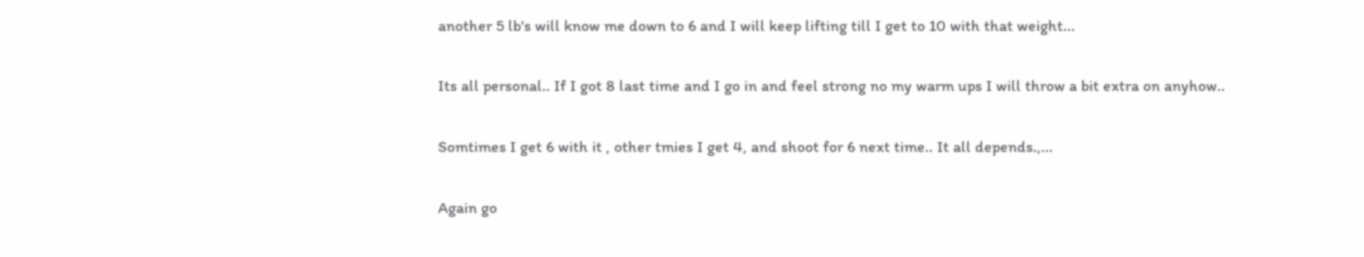another 5 lb's will know me down to 6 and I will keep lifting till I get to 10 with that weight...

Its all personal.. If I got 8 last time and I go in and feel strong no my warm ups I will throw a bit extra on anyhow..

Somtimes I get 6 with it , other tmies I get 4, and shoot for 6 next time.. It all depends.,...

Again go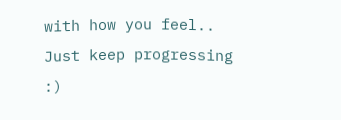with how you feel.. Just keep progressing :)